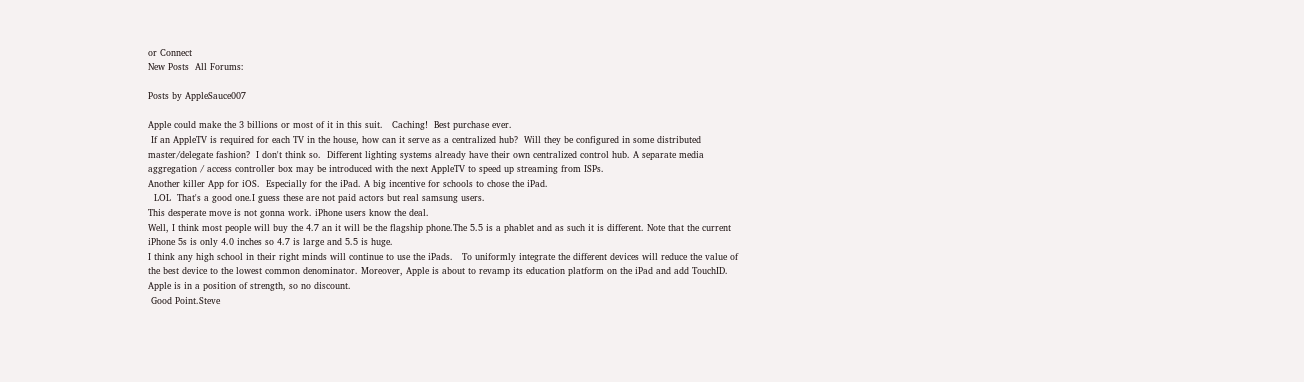or Connect
New Posts  All Forums:

Posts by AppleSauce007

Apple could make the 3 billions or most of it in this suit.   Caching!  Best purchase ever.
 If an AppleTV is required for each TV in the house, how can it serve as a centralized hub?  Will they be configured in some distributed master/delegate fashion?  I don't think so.  Different lighting systems already have their own centralized control hub. A separate media aggregation / access controller box may be introduced with the next AppleTV to speed up streaming from ISPs.
Another killer App for iOS.  Especially for the iPad. A big incentive for schools to chose the iPad.
  LOL  That's a good one.I guess these are not paid actors but real samsung users.
This desperate move is not gonna work. iPhone users know the deal.
Well, I think most people will buy the 4.7 an it will be the flagship phone.The 5.5 is a phablet and as such it is different. Note that the current iPhone 5s is only 4.0 inches so 4.7 is large and 5.5 is huge.
I think any high school in their right minds will continue to use the iPads.   To uniformly integrate the different devices will reduce the value of the best device to the lowest common denominator. Moreover, Apple is about to revamp its education platform on the iPad and add TouchID. Apple is in a position of strength, so no discount.
 Good Point.Steve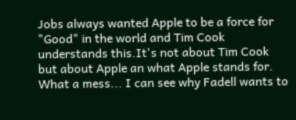Jobs always wanted Apple to be a force for "Good" in the world and Tim Cook understands this.It's not about Tim Cook but about Apple an what Apple stands for.
What a mess... I can see why Fadell wants to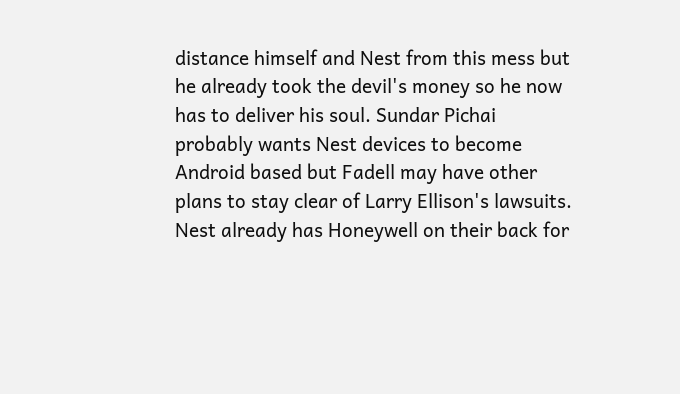distance himself and Nest from this mess but he already took the devil's money so he now has to deliver his soul. Sundar Pichai probably wants Nest devices to become Android based but Fadell may have other plans to stay clear of Larry Ellison's lawsuits. Nest already has Honeywell on their back for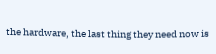the hardware, the last thing they need now is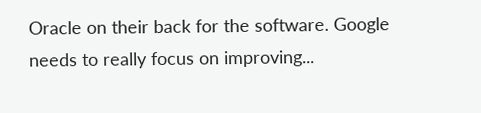Oracle on their back for the software. Google needs to really focus on improving...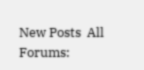New Posts  All Forums: